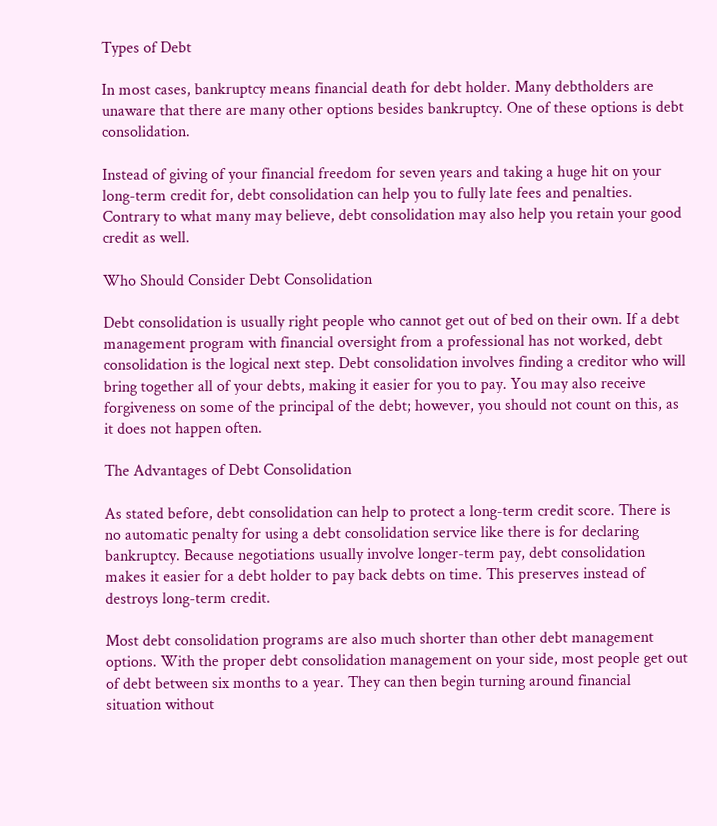Types of Debt

In most cases, bankruptcy means financial death for debt holder. Many debtholders are unaware that there are many other options besides bankruptcy. One of these options is debt consolidation.

Instead of giving of your financial freedom for seven years and taking a huge hit on your long-term credit for, debt consolidation can help you to fully late fees and penalties. Contrary to what many may believe, debt consolidation may also help you retain your good credit as well.

Who Should Consider Debt Consolidation

Debt consolidation is usually right people who cannot get out of bed on their own. If a debt management program with financial oversight from a professional has not worked, debt consolidation is the logical next step. Debt consolidation involves finding a creditor who will bring together all of your debts, making it easier for you to pay. You may also receive forgiveness on some of the principal of the debt; however, you should not count on this, as it does not happen often.

The Advantages of Debt Consolidation

As stated before, debt consolidation can help to protect a long-term credit score. There is no automatic penalty for using a debt consolidation service like there is for declaring bankruptcy. Because negotiations usually involve longer-term pay, debt consolidation makes it easier for a debt holder to pay back debts on time. This preserves instead of destroys long-term credit.

Most debt consolidation programs are also much shorter than other debt management options. With the proper debt consolidation management on your side, most people get out of debt between six months to a year. They can then begin turning around financial situation without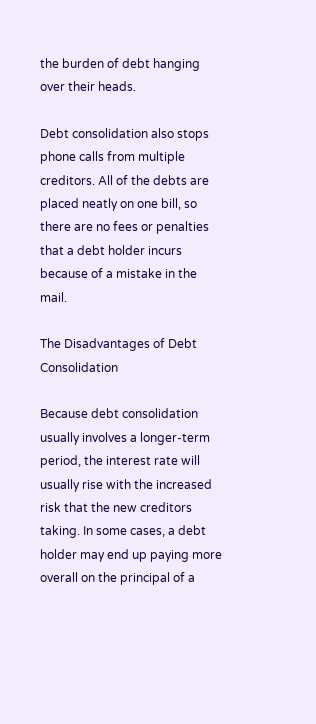the burden of debt hanging over their heads.

Debt consolidation also stops phone calls from multiple creditors. All of the debts are placed neatly on one bill, so there are no fees or penalties that a debt holder incurs because of a mistake in the mail.

The Disadvantages of Debt Consolidation

Because debt consolidation usually involves a longer-term period, the interest rate will usually rise with the increased risk that the new creditors taking. In some cases, a debt holder may end up paying more overall on the principal of a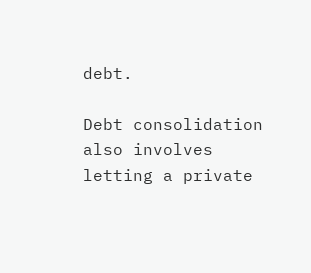debt.

Debt consolidation also involves letting a private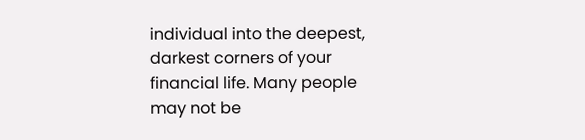individual into the deepest, darkest corners of your financial life. Many people may not be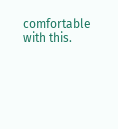comfortable with this.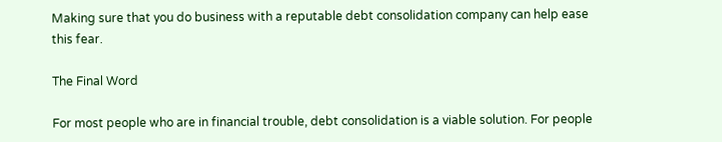Making sure that you do business with a reputable debt consolidation company can help ease this fear.

The Final Word

For most people who are in financial trouble, debt consolidation is a viable solution. For people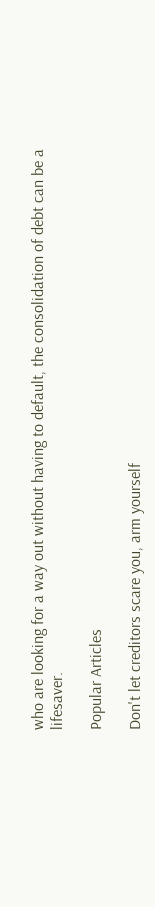who are looking for a way out without having to default, the consolidation of debt can be a lifesaver.

Popular Articles

Don't let creditors scare you, arm yourself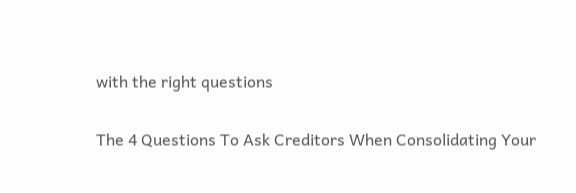with the right questions

The 4 Questions To Ask Creditors When Consolidating Your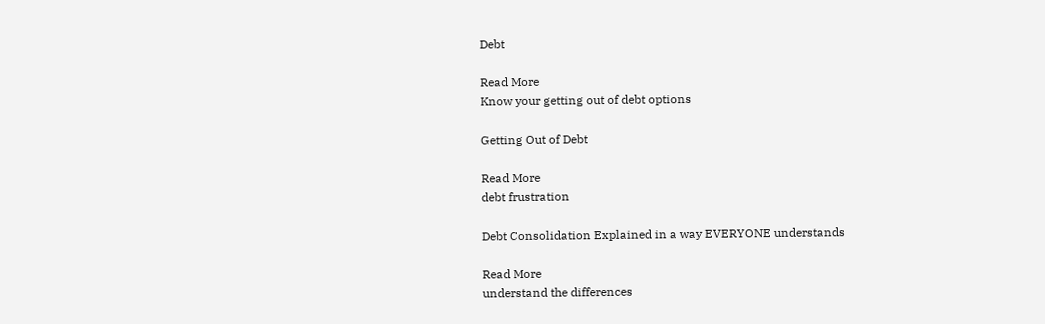Debt

Read More
Know your getting out of debt options

Getting Out of Debt

Read More
debt frustration

Debt Consolidation Explained in a way EVERYONE understands

Read More
understand the differences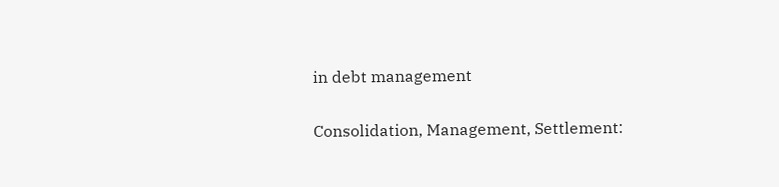in debt management

Consolidation, Management, Settlement: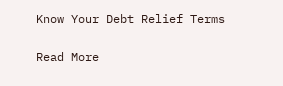Know Your Debt Relief Terms

Read More